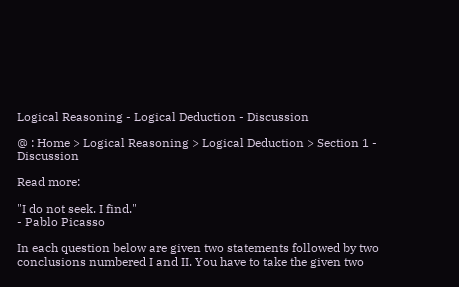Logical Reasoning - Logical Deduction - Discussion

@ : Home > Logical Reasoning > Logical Deduction > Section 1 - Discussion

Read more:

"I do not seek. I find."
- Pablo Picasso

In each question below are given two statements followed by two conclusions numbered I and II. You have to take the given two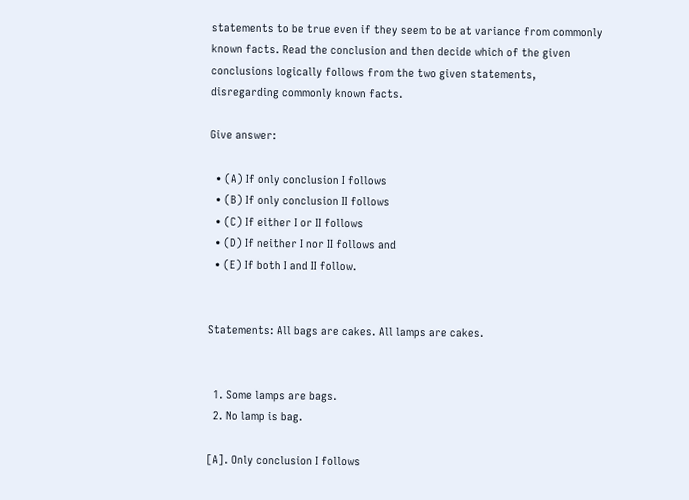statements to be true even if they seem to be at variance from commonly known facts. Read the conclusion and then decide which of the given conclusions logically follows from the two given statements, disregarding commonly known facts.

Give answer:

  • (A) If only conclusion I follows
  • (B) If only conclusion II follows
  • (C) If either I or II follows
  • (D) If neither I nor II follows and
  • (E) If both I and II follow.


Statements: All bags are cakes. All lamps are cakes.


  1. Some lamps are bags.
  2. No lamp is bag.

[A]. Only conclusion I follows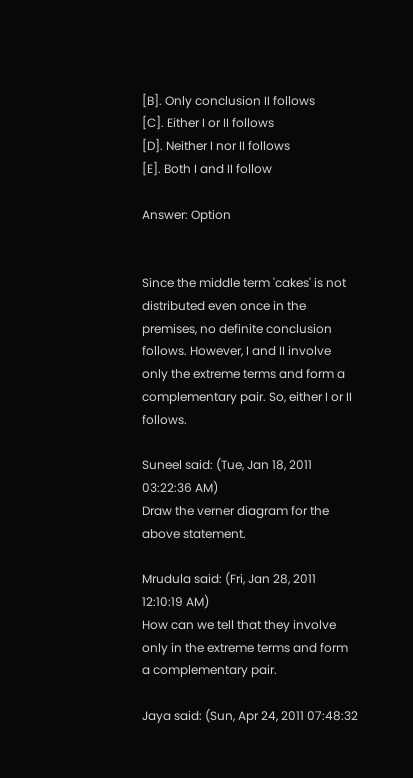[B]. Only conclusion II follows
[C]. Either I or II follows
[D]. Neither I nor II follows
[E]. Both I and II follow

Answer: Option


Since the middle term 'cakes' is not distributed even once in the premises, no definite conclusion follows. However, I and II involve only the extreme terms and form a complementary pair. So, either I or II follows.

Suneel said: (Tue, Jan 18, 2011 03:22:36 AM)
Draw the verner diagram for the above statement.

Mrudula said: (Fri, Jan 28, 2011 12:10:19 AM)
How can we tell that they involve only in the extreme terms and form a complementary pair.

Jaya said: (Sun, Apr 24, 2011 07:48:32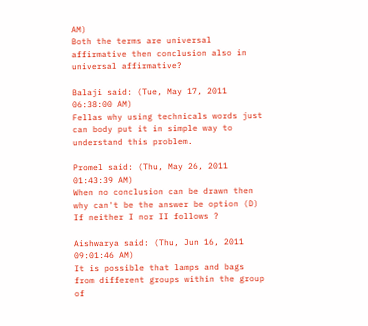AM)
Both the terms are universal affirmative then conclusion also in universal affirmative?

Balaji said: (Tue, May 17, 2011 06:38:00 AM)
Fellas why using technicals words just can body put it in simple way to understand this problem.

Promel said: (Thu, May 26, 2011 01:43:39 AM)
When no conclusion can be drawn then why can't be the answer be option (D) If neither I nor II follows ?

Aishwarya said: (Thu, Jun 16, 2011 09:01:46 AM)
It is possible that lamps and bags from different groups within the group of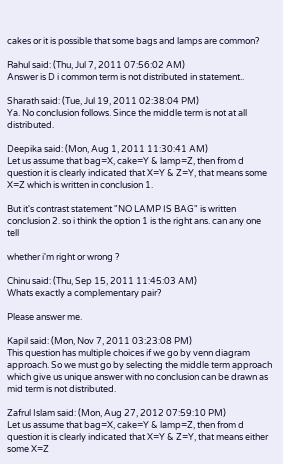cakes or it is possible that some bags and lamps are common?

Rahul said: (Thu, Jul 7, 2011 07:56:02 AM)
Answer is D i common term is not distributed in statement..

Sharath said: (Tue, Jul 19, 2011 02:38:04 PM)
Ya. No conclusion follows. Since the middle term is not at all distributed.

Deepika said: (Mon, Aug 1, 2011 11:30:41 AM)
Let us assume that bag=X, cake=Y & lamp=Z, then from d question it is clearly indicated that X=Y & Z=Y, that means some X=Z which is written in conclusion 1.

But it's contrast statement "NO LAMP IS BAG" is written conclusion 2. so i think the option 1 is the right ans. can any one tell

whether i'm right or wrong ?

Chinu said: (Thu, Sep 15, 2011 11:45:03 AM)
Whats exactly a complementary pair?

Please answer me.

Kapil said: (Mon, Nov 7, 2011 03:23:08 PM)
This question has multiple choices if we go by venn diagram approach. So we must go by selecting the middle term approach which give us unique answer with no conclusion can be drawn as mid term is not distributed.

Zafrul Islam said: (Mon, Aug 27, 2012 07:59:10 PM)
Let us assume that bag=X, cake=Y & lamp=Z, then from d question it is clearly indicated that X=Y & Z=Y, that means either some X=Z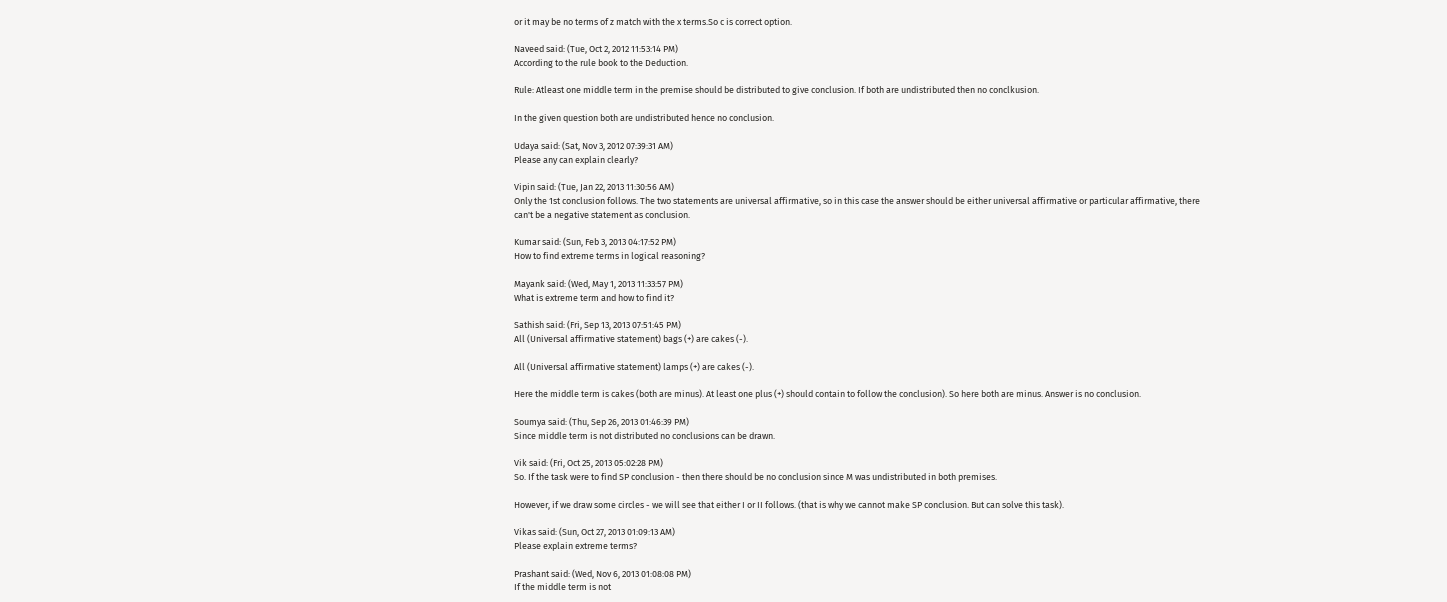or it may be no terms of z match with the x terms.So c is correct option.

Naveed said: (Tue, Oct 2, 2012 11:53:14 PM)
According to the rule book to the Deduction.

Rule: Atleast one middle term in the premise should be distributed to give conclusion. If both are undistributed then no conclkusion.

In the given question both are undistributed hence no conclusion.

Udaya said: (Sat, Nov 3, 2012 07:39:31 AM)
Please any can explain clearly?

Vipin said: (Tue, Jan 22, 2013 11:30:56 AM)
Only the 1st conclusion follows. The two statements are universal affirmative, so in this case the answer should be either universal affirmative or particular affirmative, there can't be a negative statement as conclusion.

Kumar said: (Sun, Feb 3, 2013 04:17:52 PM)
How to find extreme terms in logical reasoning?

Mayank said: (Wed, May 1, 2013 11:33:57 PM)
What is extreme term and how to find it?

Sathish said: (Fri, Sep 13, 2013 07:51:45 PM)
All (Universal affirmative statement) bags (+) are cakes (-).

All (Universal affirmative statement) lamps (+) are cakes (-).

Here the middle term is cakes (both are minus). At least one plus (+) should contain to follow the conclusion). So here both are minus. Answer is no conclusion.

Soumya said: (Thu, Sep 26, 2013 01:46:39 PM)
Since middle term is not distributed no conclusions can be drawn.

Vik said: (Fri, Oct 25, 2013 05:02:28 PM)
So. If the task were to find SP conclusion - then there should be no conclusion since M was undistributed in both premises.

However, if we draw some circles - we will see that either I or II follows. (that is why we cannot make SP conclusion. But can solve this task).

Vikas said: (Sun, Oct 27, 2013 01:09:13 AM)
Please explain extreme terms?

Prashant said: (Wed, Nov 6, 2013 01:08:08 PM)
If the middle term is not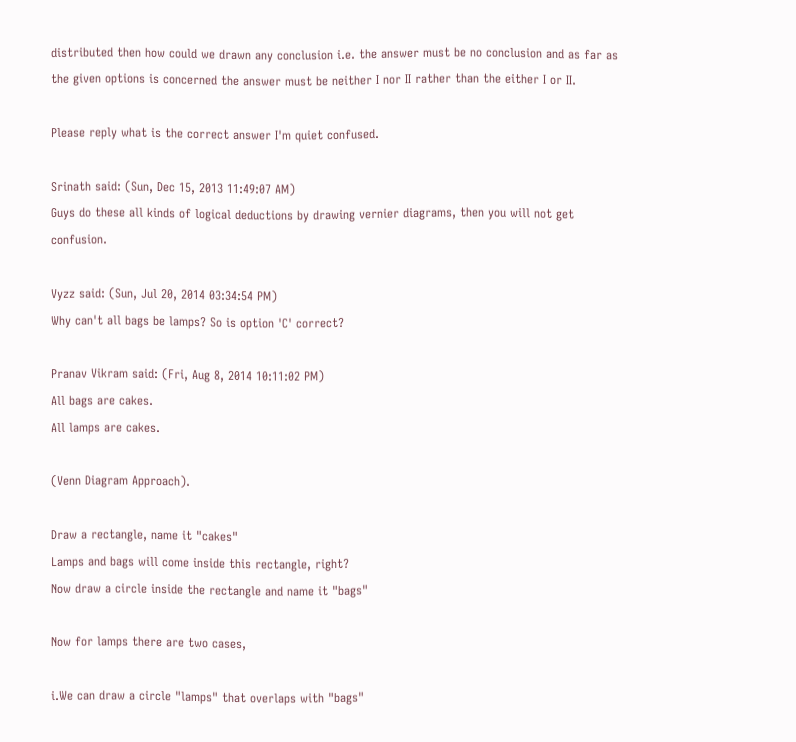distributed then how could we drawn any conclusion i.e. the answer must be no conclusion and as far as the given options is concerned the answer must be neither I nor II rather than the either I or II.

Please reply what is the correct answer I'm quiet confused.

Srinath said: (Sun, Dec 15, 2013 11:49:07 AM)
Guys do these all kinds of logical deductions by drawing vernier diagrams, then you will not get confusion.

Vyzz said: (Sun, Jul 20, 2014 03:34:54 PM)
Why can't all bags be lamps? So is option 'C' correct?

Pranav Vikram said: (Fri, Aug 8, 2014 10:11:02 PM)
All bags are cakes.
All lamps are cakes.

(Venn Diagram Approach).

Draw a rectangle, name it "cakes"
Lamps and bags will come inside this rectangle, right?
Now draw a circle inside the rectangle and name it "bags"

Now for lamps there are two cases,

i.We can draw a circle "lamps" that overlaps with "bags"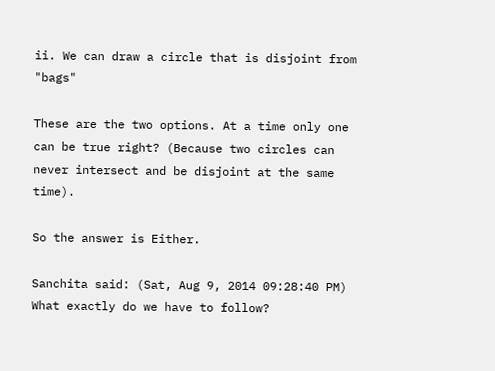ii. We can draw a circle that is disjoint from "bags"

These are the two options. At a time only one can be true right? (Because two circles can never intersect and be disjoint at the same time).

So the answer is Either.

Sanchita said: (Sat, Aug 9, 2014 09:28:40 PM)
What exactly do we have to follow?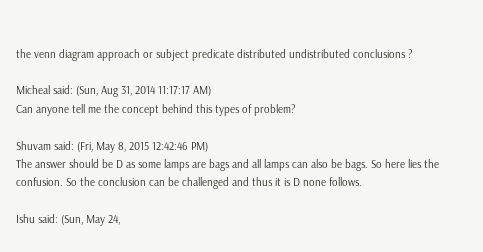the venn diagram approach or subject predicate distributed undistributed conclusions ?

Micheal said: (Sun, Aug 31, 2014 11:17:17 AM)
Can anyone tell me the concept behind this types of problem?

Shuvam said: (Fri, May 8, 2015 12:42:46 PM)
The answer should be D as some lamps are bags and all lamps can also be bags. So here lies the confusion. So the conclusion can be challenged and thus it is D none follows.

Ishu said: (Sun, May 24,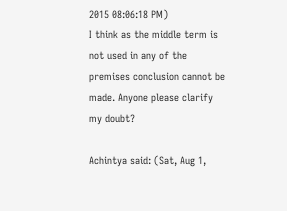2015 08:06:18 PM)
I think as the middle term is not used in any of the premises conclusion cannot be made. Anyone please clarify my doubt?

Achintya said: (Sat, Aug 1,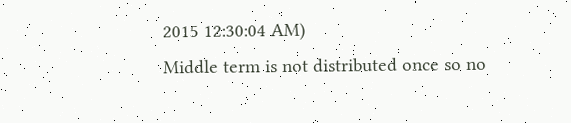2015 12:30:04 AM)
Middle term is not distributed once so no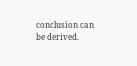conclusion can be derived.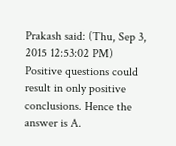Prakash said: (Thu, Sep 3, 2015 12:53:02 PM)
Positive questions could result in only positive conclusions. Hence the answer is A.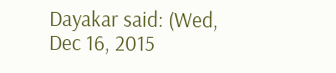Dayakar said: (Wed, Dec 16, 2015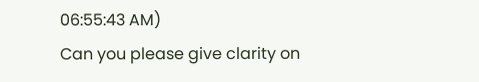06:55:43 AM)
Can you please give clarity on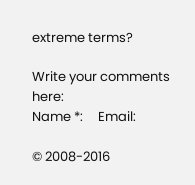extreme terms?

Write your comments here:
Name *:     Email:

© 2008-2016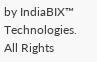by IndiaBIX™ Technologies. All Rights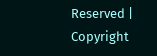Reserved | Copyright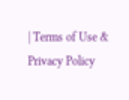| Terms of Use & Privacy Policy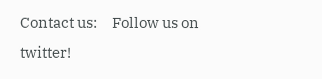Contact us:     Follow us on twitter!